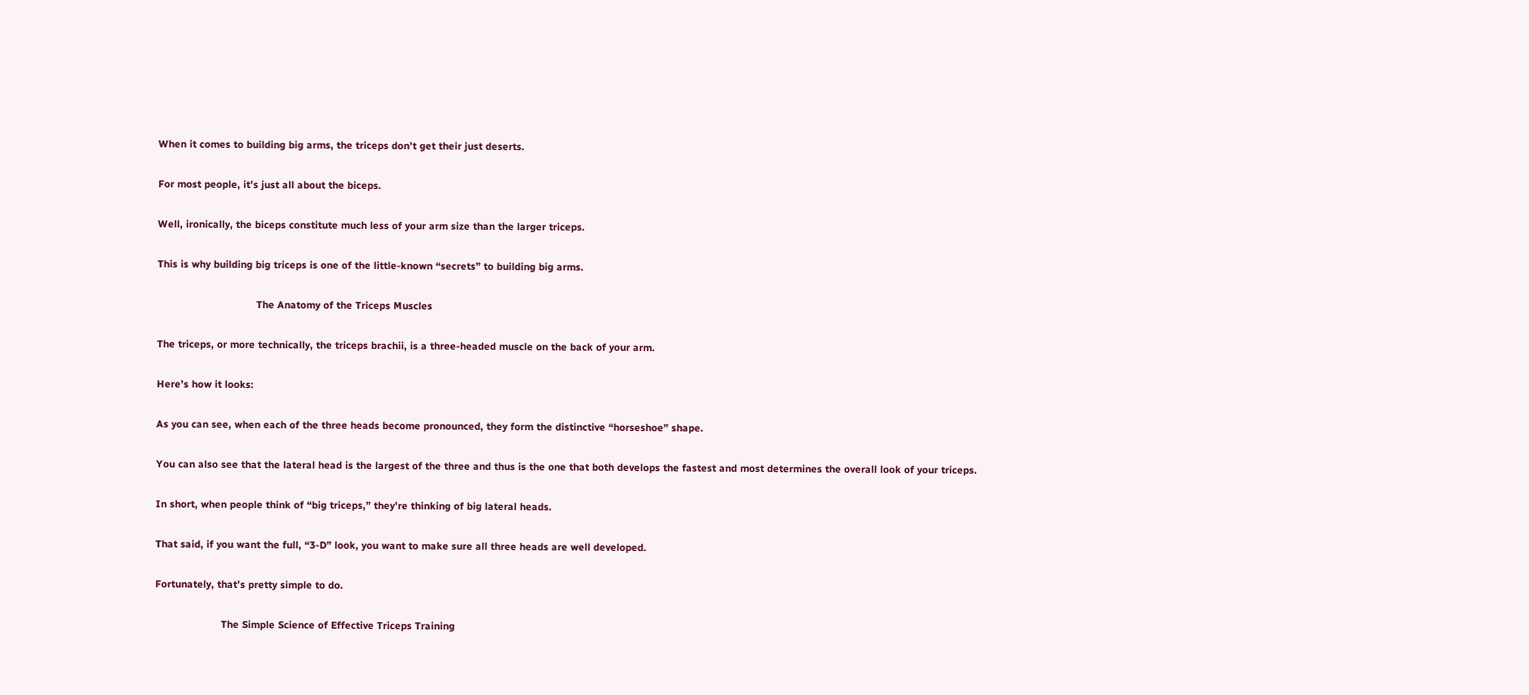When it comes to building big arms, the triceps don’t get their just deserts.

For most people, it’s just all about the biceps.

Well, ironically, the biceps constitute much less of your arm size than the larger triceps.

This is why building big triceps is one of the little-known “secrets” to building big arms.

                                 The Anatomy of the Triceps Muscles

The triceps, or more technically, the triceps brachii, is a three-headed muscle on the back of your arm.

Here’s how it looks:

As you can see, when each of the three heads become pronounced, they form the distinctive “horseshoe” shape.

You can also see that the lateral head is the largest of the three and thus is the one that both develops the fastest and most determines the overall look of your triceps.

In short, when people think of “big triceps,” they’re thinking of big lateral heads.

That said, if you want the full, “3-D” look, you want to make sure all three heads are well developed.

Fortunately, that’s pretty simple to do.

                      The Simple Science of Effective Triceps Training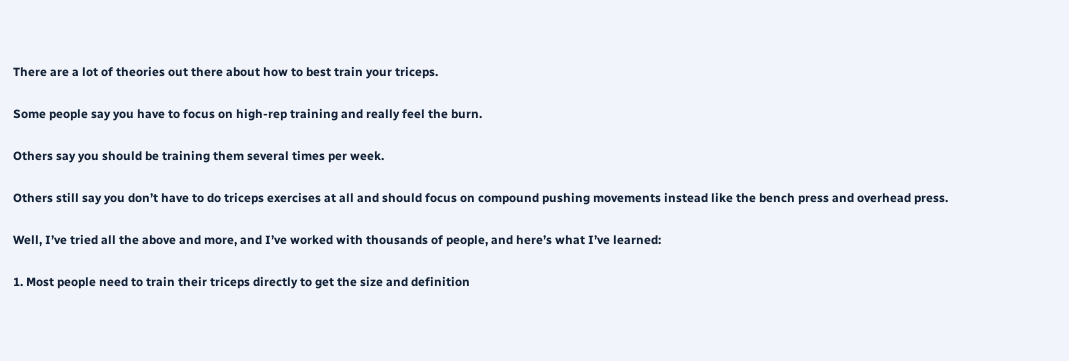There are a lot of theories out there about how to best train your triceps.

Some people say you have to focus on high-rep training and really feel the burn.

Others say you should be training them several times per week.

Others still say you don’t have to do triceps exercises at all and should focus on compound pushing movements instead like the bench press and overhead press.

Well, I’ve tried all the above and more, and I’ve worked with thousands of people, and here’s what I’ve learned:

1. Most people need to train their triceps directly to get the size and definition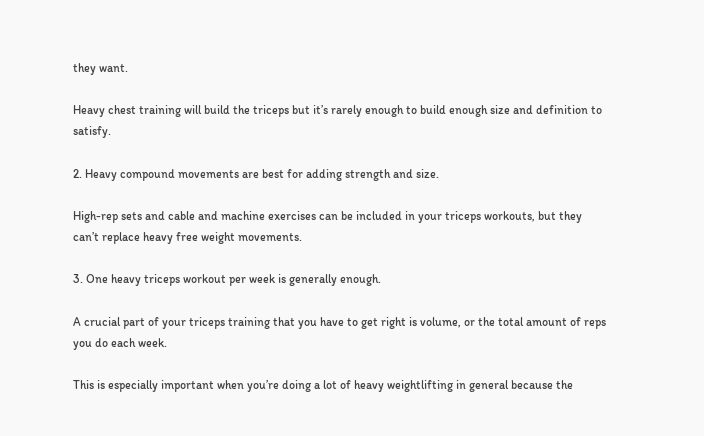they want.

Heavy chest training will build the triceps but it’s rarely enough to build enough size and definition to satisfy.

2. Heavy compound movements are best for adding strength and size.

High-rep sets and cable and machine exercises can be included in your triceps workouts, but they can’t replace heavy free weight movements.

3. One heavy triceps workout per week is generally enough.

A crucial part of your triceps training that you have to get right is volume, or the total amount of reps you do each week.

This is especially important when you’re doing a lot of heavy weightlifting in general because the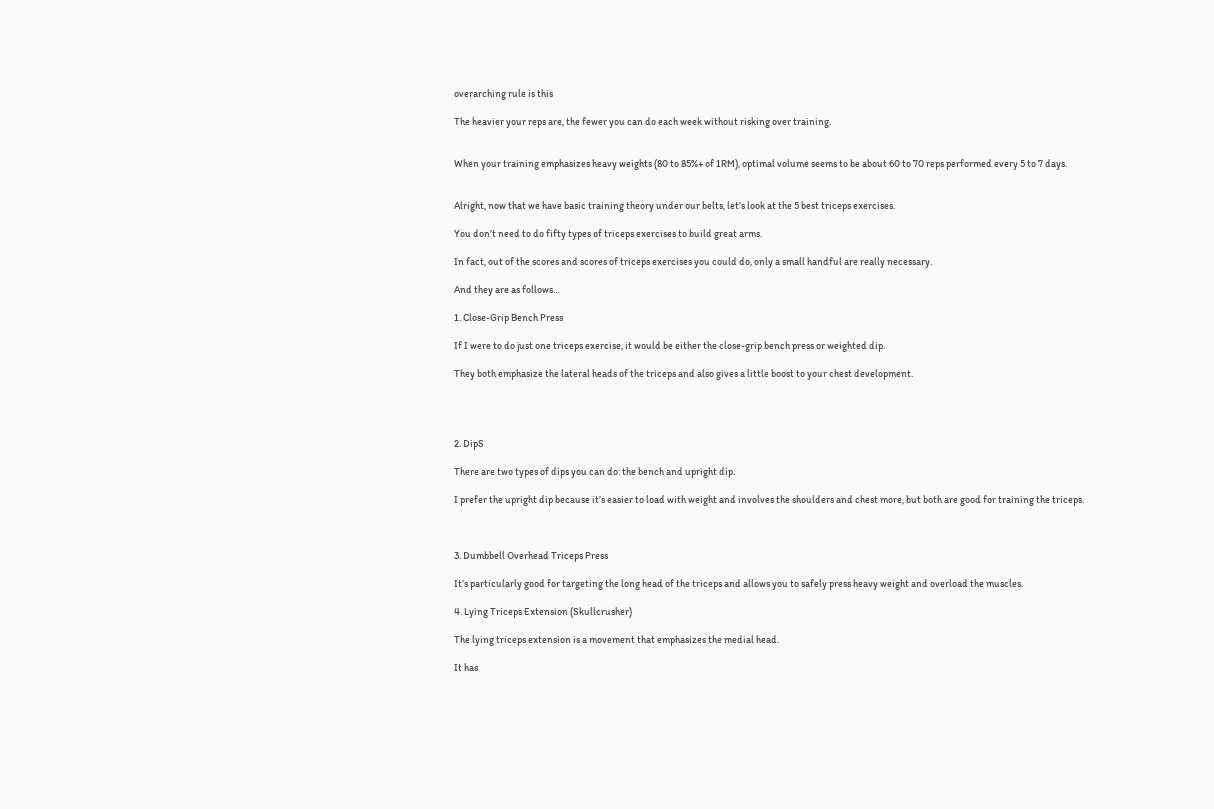overarching rule is this

The heavier your reps are, the fewer you can do each week without risking over training.


When your training emphasizes heavy weights (80 to 85%+ of 1RM), optimal volume seems to be about 60 to 70 reps performed every 5 to 7 days.


Alright, now that we have basic training theory under our belts, let’s look at the 5 best triceps exercises.

You don’t need to do fifty types of triceps exercises to build great arms.

In fact, out of the scores and scores of triceps exercises you could do, only a small handful are really necessary.

And they are as follows…

1. Close-Grip Bench Press

If I were to do just one triceps exercise, it would be either the close-grip bench press or weighted dip.

They both emphasize the lateral heads of the triceps and also gives a little boost to your chest development.




2. DipS

There are two types of dips you can do: the bench and upright dip.

I prefer the upright dip because it’s easier to load with weight and involves the shoulders and chest more, but both are good for training the triceps.



3. Dumbbell Overhead Triceps Press

It’s particularly good for targeting the long head of the triceps and allows you to safely press heavy weight and overload the muscles.

4. Lying Triceps Extension (Skullcrusher)

The lying triceps extension is a movement that emphasizes the medial head.

It has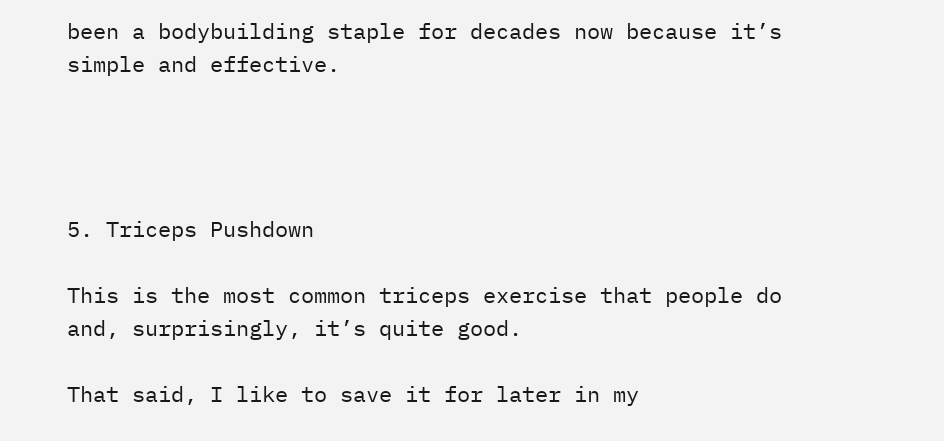been a bodybuilding staple for decades now because it’s simple and effective.




5. Triceps Pushdown

This is the most common triceps exercise that people do and, surprisingly, it’s quite good.

That said, I like to save it for later in my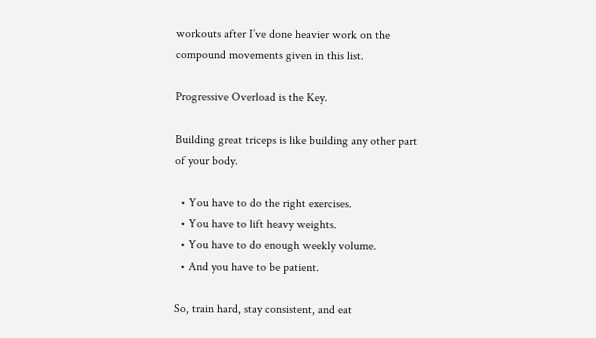workouts after I’ve done heavier work on the compound movements given in this list.

Progressive Overload is the Key.

Building great triceps is like building any other part of your body.

  • You have to do the right exercises.
  • You have to lift heavy weights.
  • You have to do enough weekly volume.
  • And you have to be patient.

So, train hard, stay consistent, and eat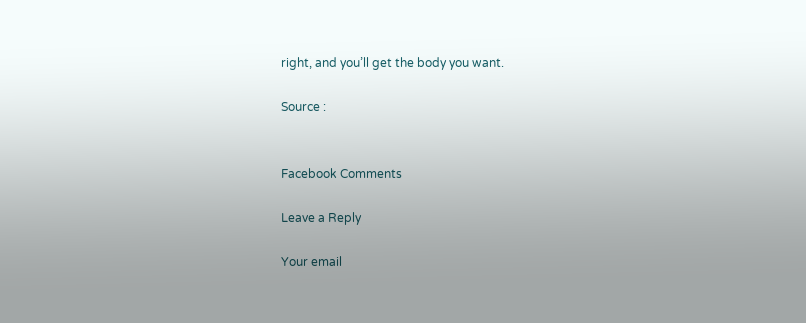right, and you’ll get the body you want.

Source :


Facebook Comments

Leave a Reply

Your email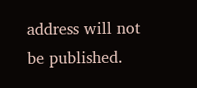address will not be published.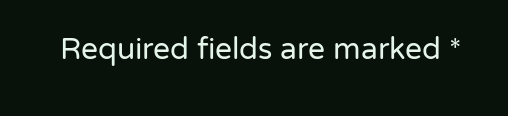Required fields are marked *